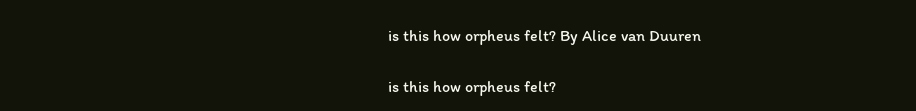is this how orpheus felt? By Alice van Duuren

is this how orpheus felt?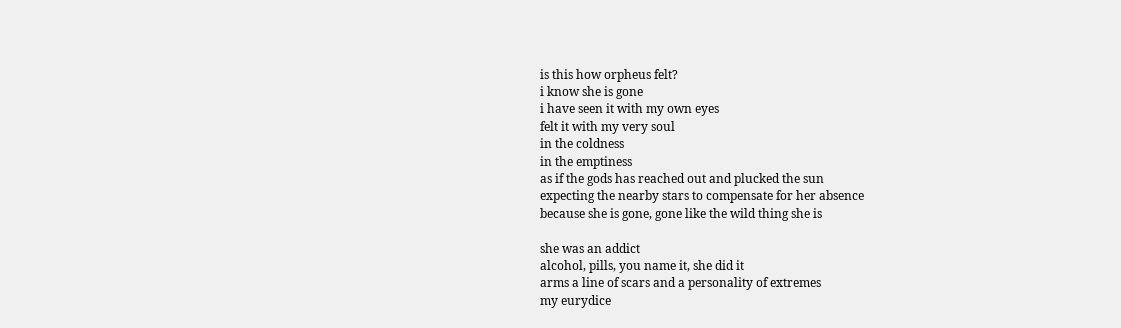is this how orpheus felt?
i know she is gone
i have seen it with my own eyes
felt it with my very soul
in the coldness
in the emptiness
as if the gods has reached out and plucked the sun
expecting the nearby stars to compensate for her absence
because she is gone, gone like the wild thing she is

she was an addict
alcohol, pills, you name it, she did it
arms a line of scars and a personality of extremes
my eurydice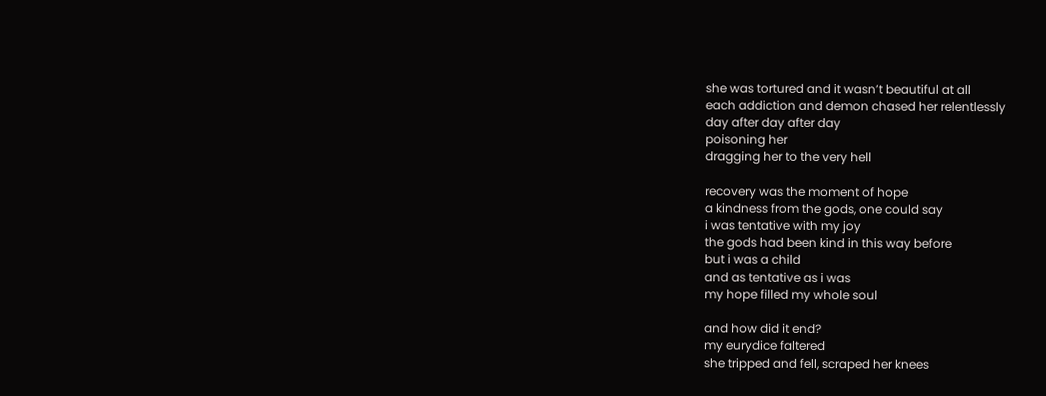she was tortured and it wasn’t beautiful at all
each addiction and demon chased her relentlessly
day after day after day
poisoning her
dragging her to the very hell

recovery was the moment of hope
a kindness from the gods, one could say
i was tentative with my joy
the gods had been kind in this way before
but i was a child
and as tentative as i was
my hope filled my whole soul

and how did it end?
my eurydice faltered
she tripped and fell, scraped her knees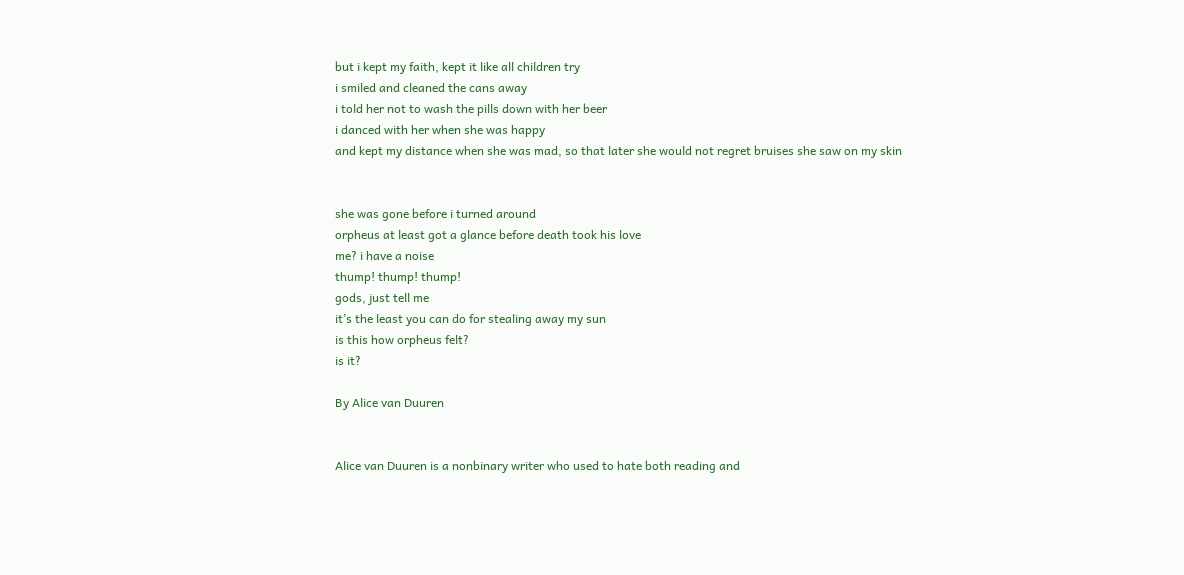but i kept my faith, kept it like all children try
i smiled and cleaned the cans away
i told her not to wash the pills down with her beer
i danced with her when she was happy
and kept my distance when she was mad, so that later she would not regret bruises she saw on my skin


she was gone before i turned around
orpheus at least got a glance before death took his love
me? i have a noise
thump! thump! thump!
gods, just tell me
it’s the least you can do for stealing away my sun
is this how orpheus felt?
is it?

By Alice van Duuren


Alice van Duuren is a nonbinary writer who used to hate both reading and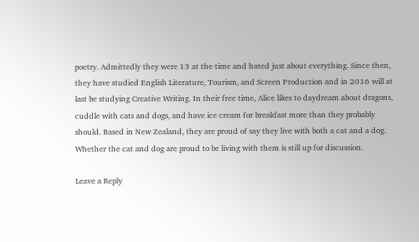poetry. Admittedly they were 13 at the time and hated just about everything. Since then, they have studied English Literature, Tourism, and Screen Production and in 2016 will at last be studying Creative Writing. In their free time, Alice likes to daydream about dragons, cuddle with cats and dogs, and have ice cream for breakfast more than they probably should. Based in New Zealand, they are proud of say they live with both a cat and a dog. Whether the cat and dog are proud to be living with them is still up for discussion.

Leave a Reply